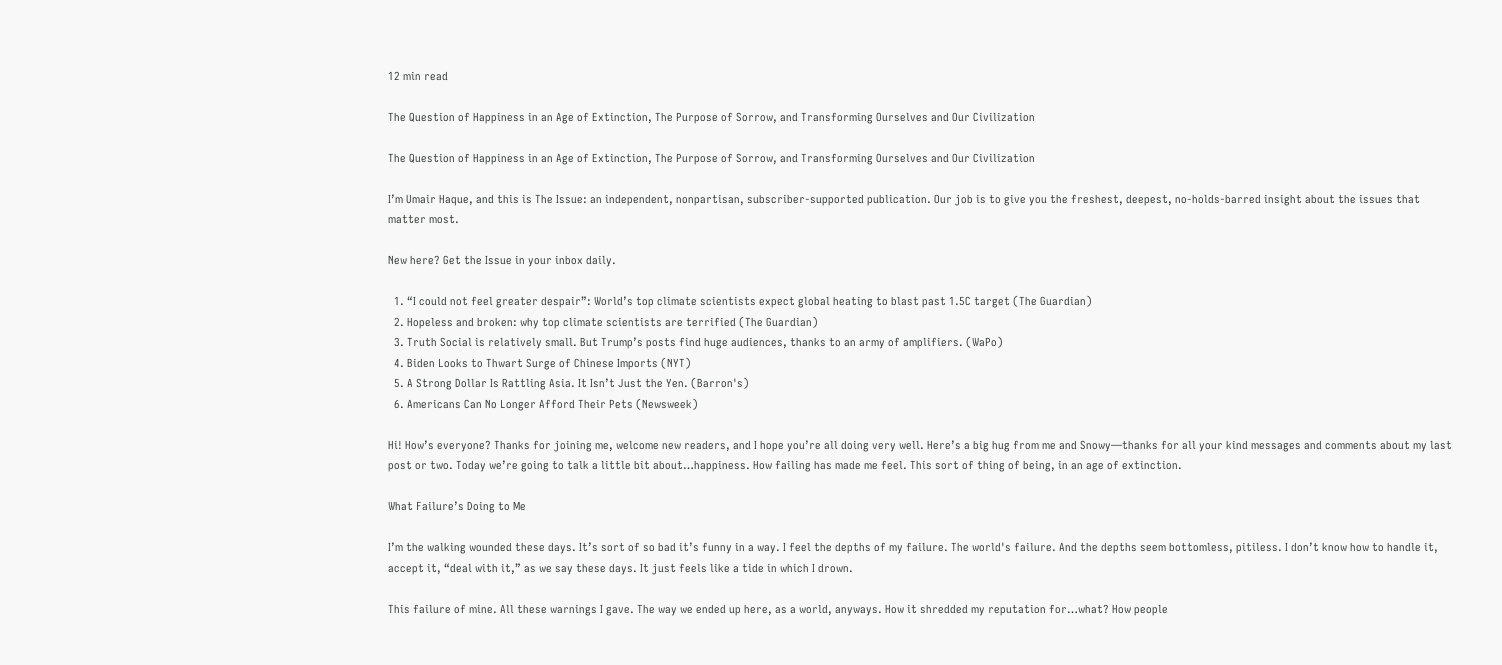12 min read

The Question of Happiness in an Age of Extinction, The Purpose of Sorrow, and Transforming Ourselves and Our Civilization

The Question of Happiness in an Age of Extinction, The Purpose of Sorrow, and Transforming Ourselves and Our Civilization

I’m Umair Haque, and this is The Issue: an independent, nonpartisan, subscriber-supported publication. Our job is to give you the freshest, deepest, no-holds-barred insight about the issues that matter most.

New here? Get the Issue in your inbox daily.

  1. “I could not feel greater despair”: World’s top climate scientists expect global heating to blast past 1.5C target (The Guardian)
  2. Hopeless and broken: why top climate scientists are terrified (The Guardian)
  3. Truth Social is relatively small. But Trump’s posts find huge audiences, thanks to an army of amplifiers. (WaPo)
  4. Biden Looks to Thwart Surge of Chinese Imports (NYT)
  5. A Strong Dollar Is Rattling Asia. It Isn’t Just the Yen. (Barron's)
  6. Americans Can No Longer Afford Their Pets (Newsweek)

Hi! How’s everyone? Thanks for joining me, welcome new readers, and I hope you’re all doing very well. Here’s a big hug from me and Snowy—thanks for all your kind messages and comments about my last post or two. Today we’re going to talk a little bit about…happiness. How failing has made me feel. This sort of thing of being, in an age of extinction.

What Failure’s Doing to Me

I’m the walking wounded these days. It’s sort of so bad it’s funny in a way. I feel the depths of my failure. The world's failure. And the depths seem bottomless, pitiless. I don’t know how to handle it, accept it, “deal with it,” as we say these days. It just feels like a tide in which I drown.

This failure of mine. All these warnings I gave. The way we ended up here, as a world, anyways. How it shredded my reputation for…what? How people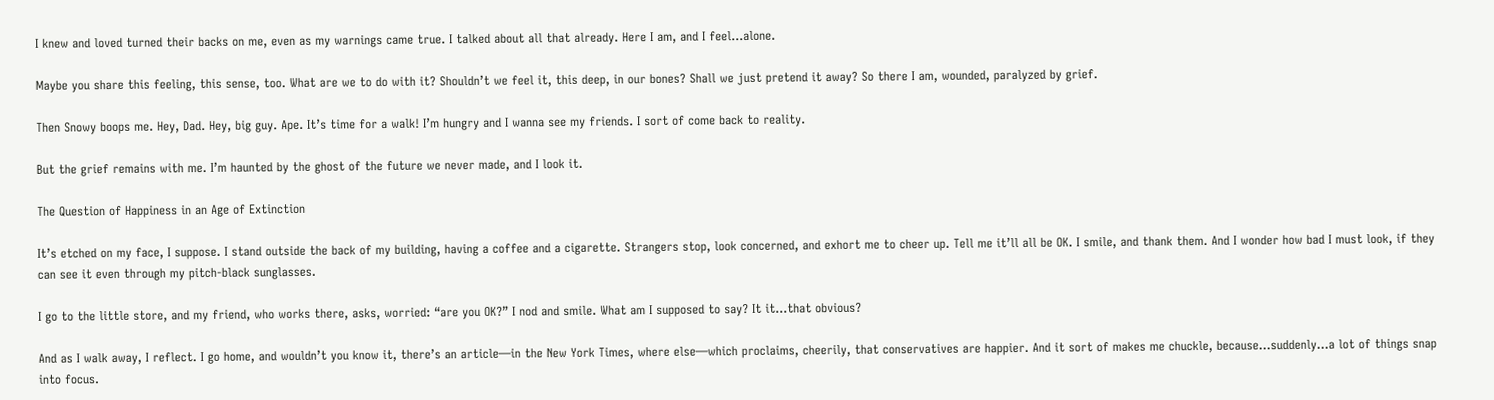I knew and loved turned their backs on me, even as my warnings came true. I talked about all that already. Here I am, and I feel…alone.

Maybe you share this feeling, this sense, too. What are we to do with it? Shouldn’t we feel it, this deep, in our bones? Shall we just pretend it away? So there I am, wounded, paralyzed by grief.

Then Snowy boops me. Hey, Dad. Hey, big guy. Ape. It’s time for a walk! I’m hungry and I wanna see my friends. I sort of come back to reality.

But the grief remains with me. I’m haunted by the ghost of the future we never made, and I look it.

The Question of Happiness in an Age of Extinction

It’s etched on my face, I suppose. I stand outside the back of my building, having a coffee and a cigarette. Strangers stop, look concerned, and exhort me to cheer up. Tell me it’ll all be OK. I smile, and thank them. And I wonder how bad I must look, if they can see it even through my pitch-black sunglasses.

I go to the little store, and my friend, who works there, asks, worried: “are you OK?” I nod and smile. What am I supposed to say? It it…that obvious?

And as I walk away, I reflect. I go home, and wouldn’t you know it, there’s an article—in the New York Times, where else—which proclaims, cheerily, that conservatives are happier. And it sort of makes me chuckle, because…suddenly…a lot of things snap into focus.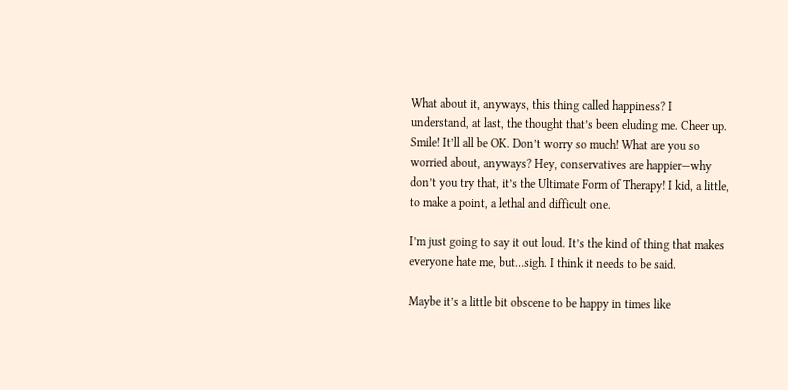What about it, anyways, this thing called happiness? I understand, at last, the thought that’s been eluding me. Cheer up. Smile! It’ll all be OK. Don’t worry so much! What are you so worried about, anyways? Hey, conservatives are happier—why don’t you try that, it’s the Ultimate Form of Therapy! I kid, a little, to make a point, a lethal and difficult one.

I’m just going to say it out loud. It’s the kind of thing that makes everyone hate me, but…sigh. I think it needs to be said.

Maybe it’s a little bit obscene to be happy in times like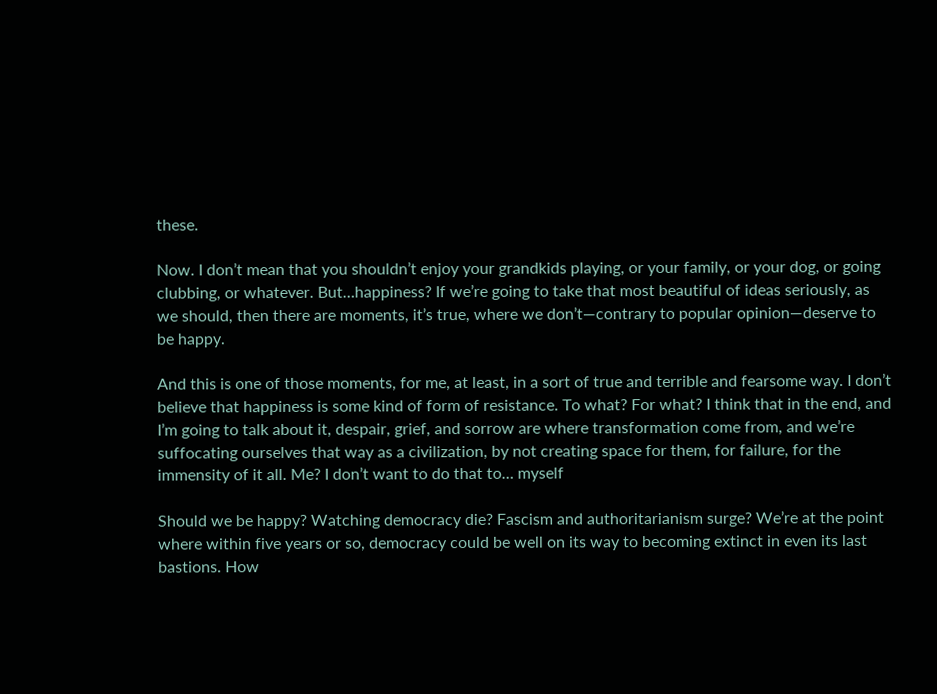these.

Now. I don’t mean that you shouldn’t enjoy your grandkids playing, or your family, or your dog, or going clubbing, or whatever. But…happiness? If we’re going to take that most beautiful of ideas seriously, as we should, then there are moments, it’s true, where we don’t—contrary to popular opinion—deserve to be happy.

And this is one of those moments, for me, at least, in a sort of true and terrible and fearsome way. I don’t believe that happiness is some kind of form of resistance. To what? For what? I think that in the end, and I’m going to talk about it, despair, grief, and sorrow are where transformation come from, and we’re suffocating ourselves that way as a civilization, by not creating space for them, for failure, for the immensity of it all. Me? I don’t want to do that to… myself

Should we be happy? Watching democracy die? Fascism and authoritarianism surge? We’re at the point where within five years or so, democracy could be well on its way to becoming extinct in even its last bastions. How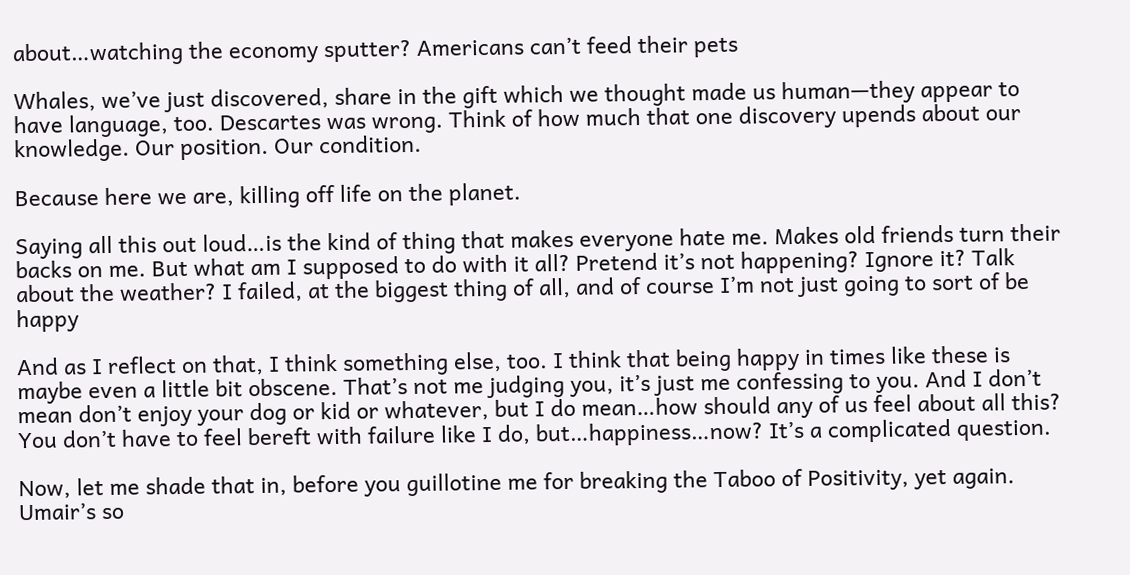about…watching the economy sputter? Americans can’t feed their pets

Whales, we’ve just discovered, share in the gift which we thought made us human—they appear to have language, too. Descartes was wrong. Think of how much that one discovery upends about our knowledge. Our position. Our condition.

Because here we are, killing off life on the planet.

Saying all this out loud…is the kind of thing that makes everyone hate me. Makes old friends turn their backs on me. But what am I supposed to do with it all? Pretend it’s not happening? Ignore it? Talk about the weather? I failed, at the biggest thing of all, and of course I’m not just going to sort of be happy

And as I reflect on that, I think something else, too. I think that being happy in times like these is maybe even a little bit obscene. That’s not me judging you, it’s just me confessing to you. And I don’t mean don’t enjoy your dog or kid or whatever, but I do mean…how should any of us feel about all this? You don’t have to feel bereft with failure like I do, but…happiness…now? It’s a complicated question.

Now, let me shade that in, before you guillotine me for breaking the Taboo of Positivity, yet again. Umair’s so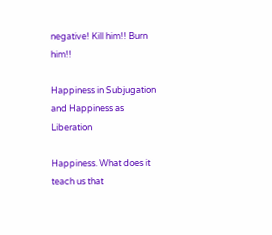negative! Kill him!! Burn him!!

Happiness in Subjugation and Happiness as Liberation

Happiness. What does it teach us that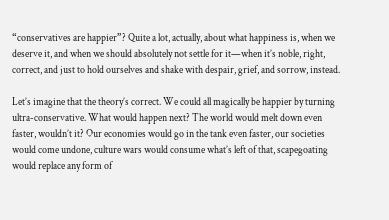“conservatives are happier”? Quite a lot, actually, about what happiness is, when we deserve it, and when we should absolutely not settle for it—when it’s noble, right, correct, and just to hold ourselves and shake with despair, grief, and sorrow, instead.

Let’s imagine that the theory’s correct. We could all magically be happier by turning ultra-conservative. What would happen next? The world would melt down even faster, wouldn’t it? Our economies would go in the tank even faster, our societies would come undone, culture wars would consume what’s left of that, scapegoating would replace any form of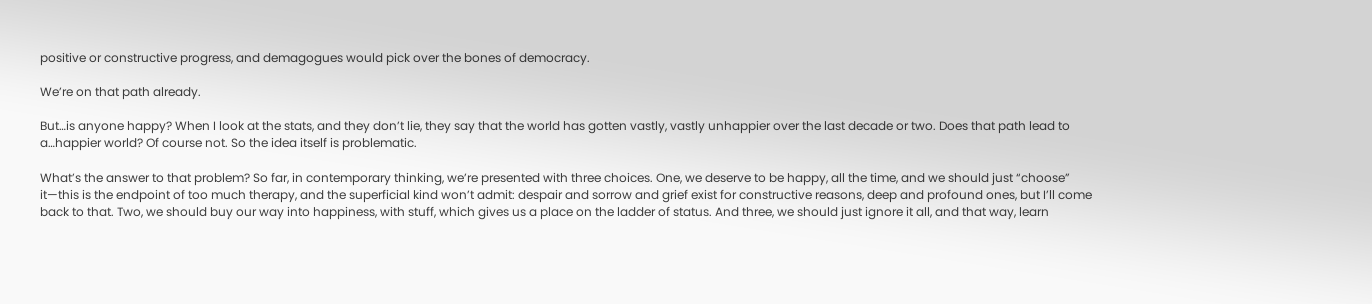positive or constructive progress, and demagogues would pick over the bones of democracy.

We’re on that path already.

But…is anyone happy? When I look at the stats, and they don’t lie, they say that the world has gotten vastly, vastly unhappier over the last decade or two. Does that path lead to a…happier world? Of course not. So the idea itself is problematic.

What’s the answer to that problem? So far, in contemporary thinking, we’re presented with three choices. One, we deserve to be happy, all the time, and we should just “choose” it—this is the endpoint of too much therapy, and the superficial kind won’t admit: despair and sorrow and grief exist for constructive reasons, deep and profound ones, but I’ll come back to that. Two, we should buy our way into happiness, with stuff, which gives us a place on the ladder of status. And three, we should just ignore it all, and that way, learn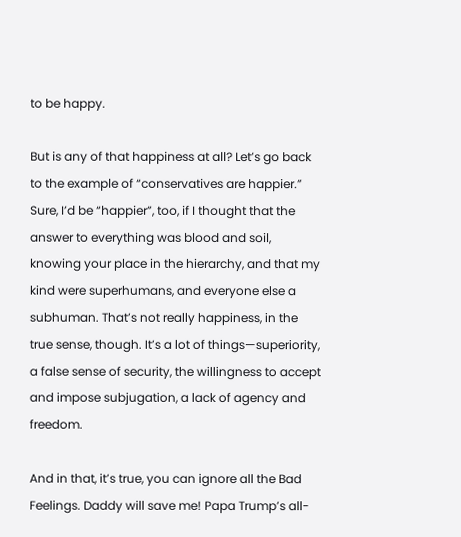to be happy.

But is any of that happiness at all? Let’s go back to the example of “conservatives are happier.” Sure, I’d be “happier”, too, if I thought that the answer to everything was blood and soil, knowing your place in the hierarchy, and that my kind were superhumans, and everyone else a subhuman. That’s not really happiness, in the true sense, though. It’s a lot of things—superiority, a false sense of security, the willingness to accept and impose subjugation, a lack of agency and freedom.

And in that, it’s true, you can ignore all the Bad Feelings. Daddy will save me! Papa Trump’s all-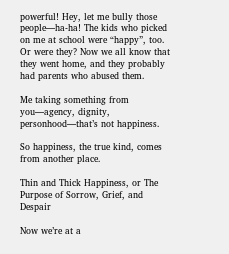powerful! Hey, let me bully those people—ha-ha! The kids who picked on me at school were “happy”, too. Or were they? Now we all know that they went home, and they probably had parents who abused them.

Me taking something from you—agency, dignity, personhood—that’s not happiness.

So happiness, the true kind, comes from another place.

Thin and Thick Happiness, or The Purpose of Sorrow, Grief, and Despair

Now we’re at a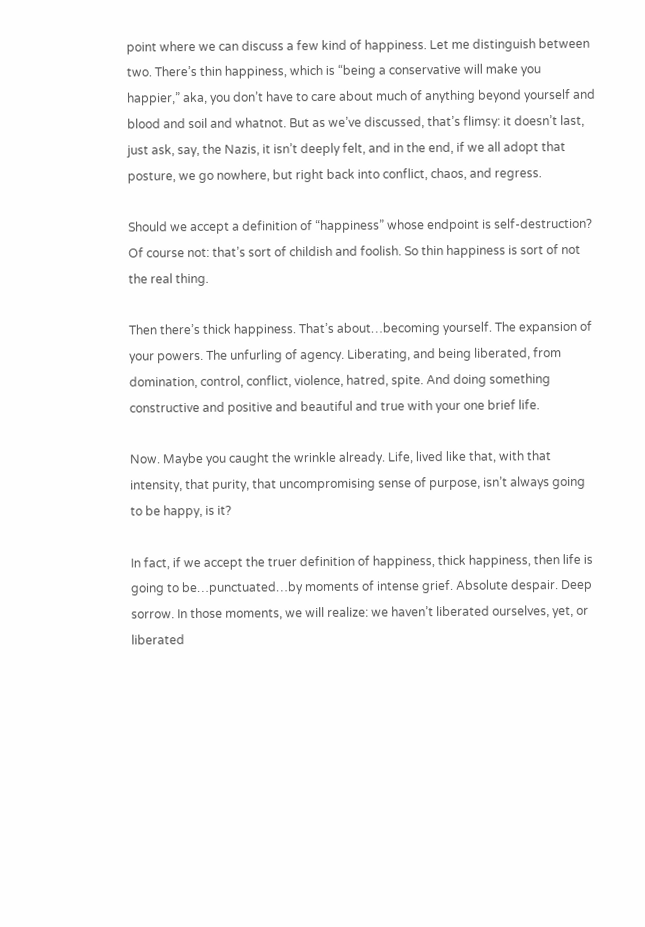point where we can discuss a few kind of happiness. Let me distinguish between two. There’s thin happiness, which is “being a conservative will make you happier,” aka, you don’t have to care about much of anything beyond yourself and blood and soil and whatnot. But as we’ve discussed, that’s flimsy: it doesn’t last, just ask, say, the Nazis, it isn’t deeply felt, and in the end, if we all adopt that posture, we go nowhere, but right back into conflict, chaos, and regress.

Should we accept a definition of “happiness” whose endpoint is self-destruction? Of course not: that’s sort of childish and foolish. So thin happiness is sort of not the real thing.

Then there’s thick happiness. That’s about…becoming yourself. The expansion of your powers. The unfurling of agency. Liberating, and being liberated, from domination, control, conflict, violence, hatred, spite. And doing something constructive and positive and beautiful and true with your one brief life.

Now. Maybe you caught the wrinkle already. Life, lived like that, with that intensity, that purity, that uncompromising sense of purpose, isn’t always going to be happy, is it?

In fact, if we accept the truer definition of happiness, thick happiness, then life is going to be…punctuated…by moments of intense grief. Absolute despair. Deep sorrow. In those moments, we will realize: we haven’t liberated ourselves, yet, or liberated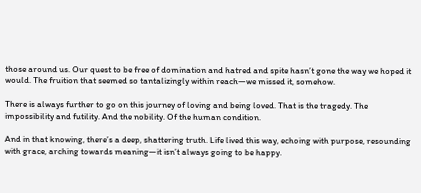those around us. Our quest to be free of domination and hatred and spite hasn’t gone the way we hoped it would. The fruition that seemed so tantalizingly within reach—we missed it, somehow.

There is always further to go on this journey of loving and being loved. That is the tragedy. The impossibility and futility. And the nobility. Of the human condition.

And in that knowing, there’s a deep, shattering truth. Life lived this way, echoing with purpose, resounding with grace, arching towards meaning—it isn’t always going to be happy.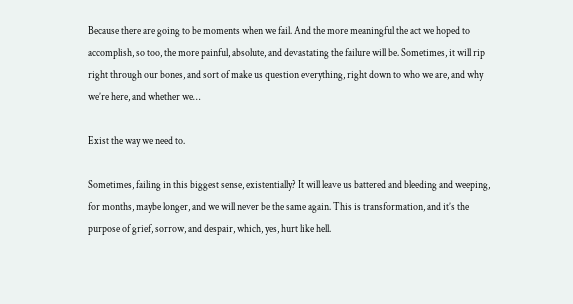Because there are going to be moments when we fail. And the more meaningful the act we hoped to accomplish, so too, the more painful, absolute, and devastating the failure will be. Sometimes, it will rip right through our bones, and sort of make us question everything, right down to who we are, and why we’re here, and whether we…

Exist the way we need to.

Sometimes, failing in this biggest sense, existentially? It will leave us battered and bleeding and weeping, for months, maybe longer, and we will never be the same again. This is transformation, and it’s the purpose of grief, sorrow, and despair, which, yes, hurt like hell.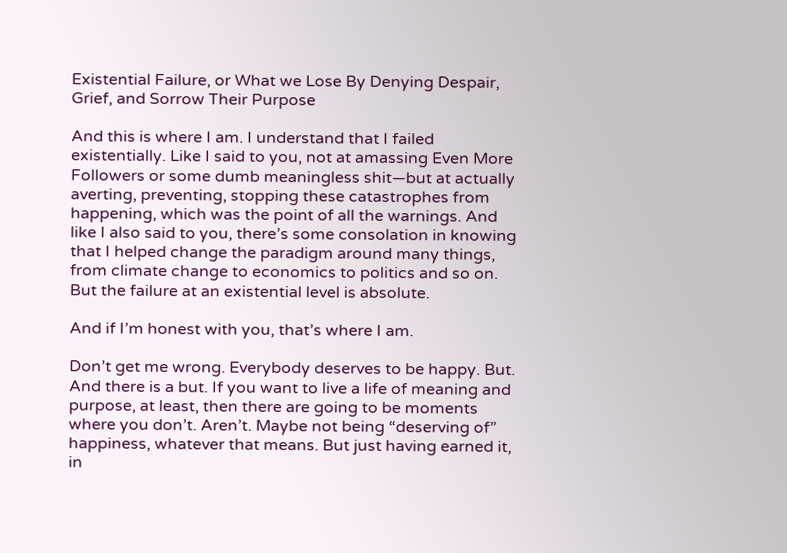Existential Failure, or What we Lose By Denying Despair, Grief, and Sorrow Their Purpose

And this is where I am. I understand that I failed existentially. Like I said to you, not at amassing Even More Followers or some dumb meaningless shit—but at actually averting, preventing, stopping these catastrophes from happening, which was the point of all the warnings. And like I also said to you, there’s some consolation in knowing that I helped change the paradigm around many things, from climate change to economics to politics and so on. But the failure at an existential level is absolute.

And if I’m honest with you, that’s where I am.

Don’t get me wrong. Everybody deserves to be happy. But. And there is a but. If you want to live a life of meaning and purpose, at least, then there are going to be moments where you don’t. Aren’t. Maybe not being “deserving of” happiness, whatever that means. But just having earned it, in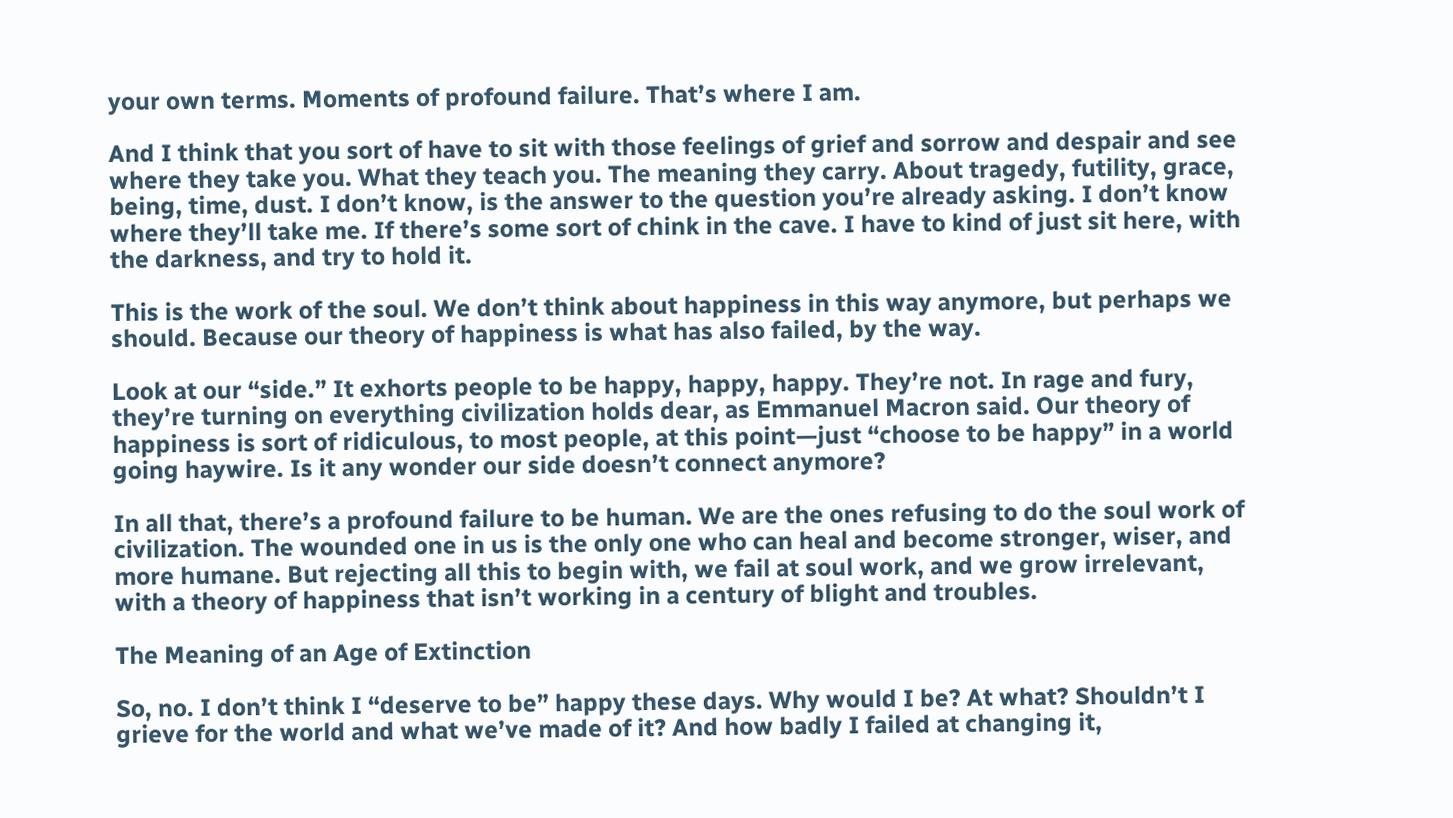your own terms. Moments of profound failure. That’s where I am.

And I think that you sort of have to sit with those feelings of grief and sorrow and despair and see where they take you. What they teach you. The meaning they carry. About tragedy, futility, grace, being, time, dust. I don’t know, is the answer to the question you’re already asking. I don’t know where they’ll take me. If there’s some sort of chink in the cave. I have to kind of just sit here, with the darkness, and try to hold it.

This is the work of the soul. We don’t think about happiness in this way anymore, but perhaps we should. Because our theory of happiness is what has also failed, by the way.

Look at our “side.” It exhorts people to be happy, happy, happy. They’re not. In rage and fury, they’re turning on everything civilization holds dear, as Emmanuel Macron said. Our theory of happiness is sort of ridiculous, to most people, at this point—just “choose to be happy” in a world going haywire. Is it any wonder our side doesn’t connect anymore?

In all that, there’s a profound failure to be human. We are the ones refusing to do the soul work of civilization. The wounded one in us is the only one who can heal and become stronger, wiser, and more humane. But rejecting all this to begin with, we fail at soul work, and we grow irrelevant, with a theory of happiness that isn’t working in a century of blight and troubles.

The Meaning of an Age of Extinction

So, no. I don’t think I “deserve to be” happy these days. Why would I be? At what? Shouldn’t I grieve for the world and what we’ve made of it? And how badly I failed at changing it,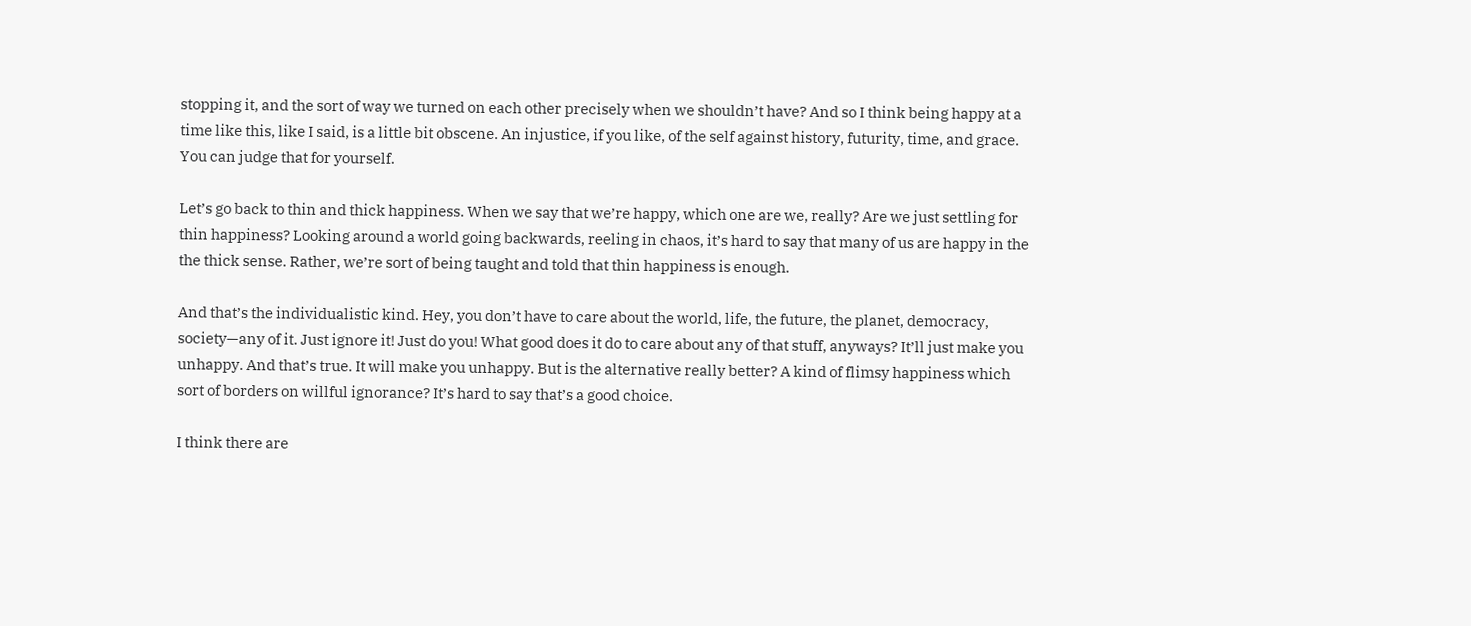stopping it, and the sort of way we turned on each other precisely when we shouldn’t have? And so I think being happy at a time like this, like I said, is a little bit obscene. An injustice, if you like, of the self against history, futurity, time, and grace. You can judge that for yourself.

Let’s go back to thin and thick happiness. When we say that we’re happy, which one are we, really? Are we just settling for thin happiness? Looking around a world going backwards, reeling in chaos, it’s hard to say that many of us are happy in the the thick sense. Rather, we’re sort of being taught and told that thin happiness is enough.

And that’s the individualistic kind. Hey, you don’t have to care about the world, life, the future, the planet, democracy, society—any of it. Just ignore it! Just do you! What good does it do to care about any of that stuff, anyways? It’ll just make you unhappy. And that’s true. It will make you unhappy. But is the alternative really better? A kind of flimsy happiness which sort of borders on willful ignorance? It’s hard to say that’s a good choice.

I think there are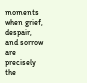moments when grief, despair, and sorrow are precisely the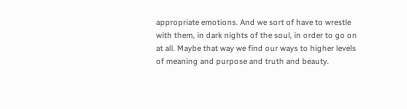appropriate emotions. And we sort of have to wrestle with them, in dark nights of the soul, in order to go on at all. Maybe that way we find our ways to higher levels of meaning and purpose and truth and beauty.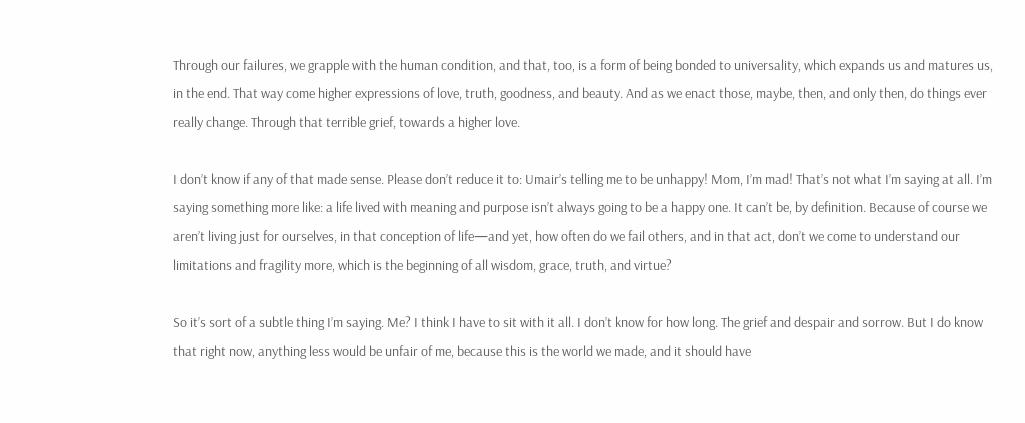Through our failures, we grapple with the human condition, and that, too, is a form of being bonded to universality, which expands us and matures us, in the end. That way come higher expressions of love, truth, goodness, and beauty. And as we enact those, maybe, then, and only then, do things ever really change. Through that terrible grief, towards a higher love.

I don’t know if any of that made sense. Please don’t reduce it to: Umair’s telling me to be unhappy! Mom, I’m mad! That’s not what I’m saying at all. I’m saying something more like: a life lived with meaning and purpose isn’t always going to be a happy one. It can’t be, by definition. Because of course we aren’t living just for ourselves, in that conception of life—and yet, how often do we fail others, and in that act, don’t we come to understand our limitations and fragility more, which is the beginning of all wisdom, grace, truth, and virtue?

So it’s sort of a subtle thing I’m saying. Me? I think I have to sit with it all. I don’t know for how long. The grief and despair and sorrow. But I do know that right now, anything less would be unfair of me, because this is the world we made, and it should have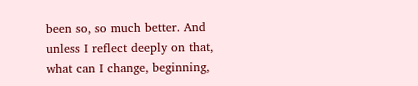been so, so much better. And unless I reflect deeply on that, what can I change, beginning,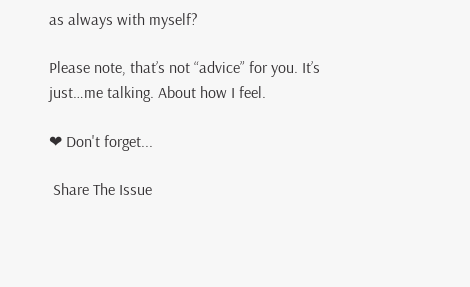as always with myself?

Please note, that’s not “advice” for you. It’s just…me talking. About how I feel.

❤ Don't forget...

 Share The Issue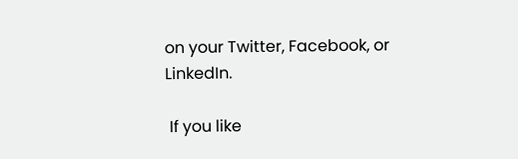on your Twitter, Facebook, or LinkedIn.

 If you like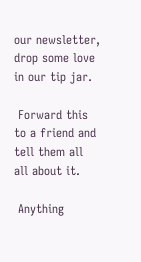our newsletter, drop some love in our tip jar.

 Forward this to a friend and tell them all all about it.

 Anything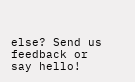else? Send us feedback or say hello!